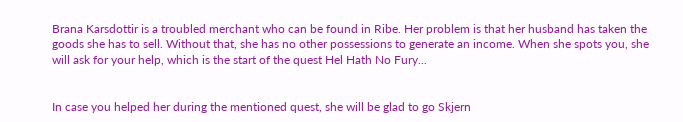Brana Karsdottir is a troubled merchant who can be found in Ribe. Her problem is that her husband has taken the goods she has to sell. Without that, she has no other possessions to generate an income. When she spots you, she will ask for your help, which is the start of the quest Hel Hath No Fury...


In case you helped her during the mentioned quest, she will be glad to go Skjern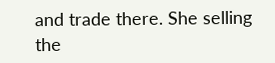and trade there. She selling the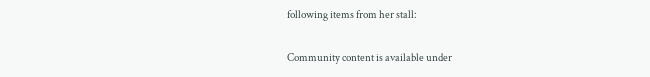following items from her stall:

Community content is available under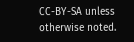CC-BY-SA unless otherwise noted.